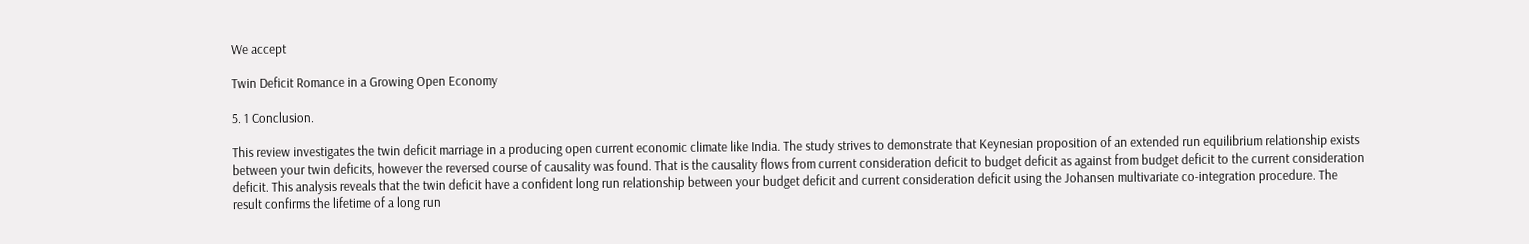We accept

Twin Deficit Romance in a Growing Open Economy

5. 1 Conclusion.

This review investigates the twin deficit marriage in a producing open current economic climate like India. The study strives to demonstrate that Keynesian proposition of an extended run equilibrium relationship exists between your twin deficits, however the reversed course of causality was found. That is the causality flows from current consideration deficit to budget deficit as against from budget deficit to the current consideration deficit. This analysis reveals that the twin deficit have a confident long run relationship between your budget deficit and current consideration deficit using the Johansen multivariate co-integration procedure. The result confirms the lifetime of a long run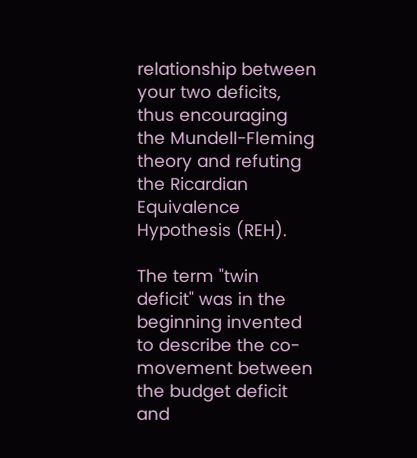relationship between your two deficits, thus encouraging the Mundell-Fleming theory and refuting the Ricardian Equivalence Hypothesis (REH).

The term "twin deficit" was in the beginning invented to describe the co-movement between the budget deficit and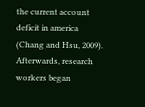the current account deficit in america (Chang and Hsu, 2009). Afterwards, research workers began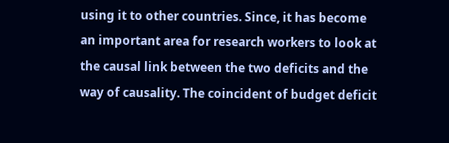using it to other countries. Since, it has become an important area for research workers to look at the causal link between the two deficits and the way of causality. The coincident of budget deficit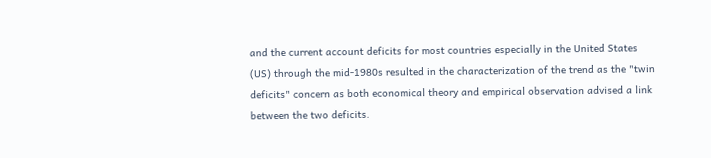and the current account deficits for most countries especially in the United States (US) through the mid-1980s resulted in the characterization of the trend as the "twin deficits" concern as both economical theory and empirical observation advised a link between the two deficits.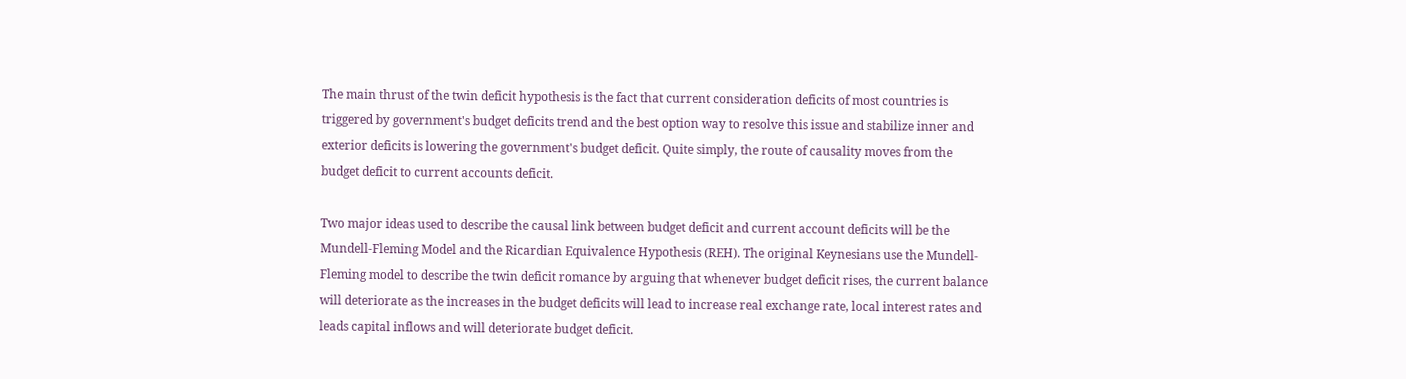The main thrust of the twin deficit hypothesis is the fact that current consideration deficits of most countries is triggered by government's budget deficits trend and the best option way to resolve this issue and stabilize inner and exterior deficits is lowering the government's budget deficit. Quite simply, the route of causality moves from the budget deficit to current accounts deficit.

Two major ideas used to describe the causal link between budget deficit and current account deficits will be the Mundell-Fleming Model and the Ricardian Equivalence Hypothesis (REH). The original Keynesians use the Mundell-Fleming model to describe the twin deficit romance by arguing that whenever budget deficit rises, the current balance will deteriorate as the increases in the budget deficits will lead to increase real exchange rate, local interest rates and leads capital inflows and will deteriorate budget deficit.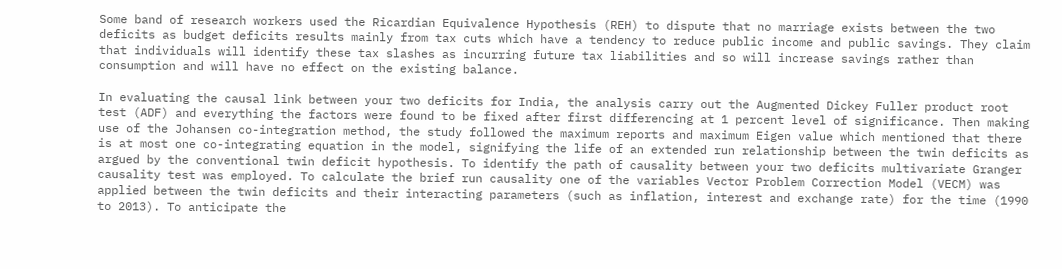Some band of research workers used the Ricardian Equivalence Hypothesis (REH) to dispute that no marriage exists between the two deficits as budget deficits results mainly from tax cuts which have a tendency to reduce public income and public savings. They claim that individuals will identify these tax slashes as incurring future tax liabilities and so will increase savings rather than consumption and will have no effect on the existing balance.

In evaluating the causal link between your two deficits for India, the analysis carry out the Augmented Dickey Fuller product root test (ADF) and everything the factors were found to be fixed after first differencing at 1 percent level of significance. Then making use of the Johansen co-integration method, the study followed the maximum reports and maximum Eigen value which mentioned that there is at most one co-integrating equation in the model, signifying the life of an extended run relationship between the twin deficits as argued by the conventional twin deficit hypothesis. To identify the path of causality between your two deficits multivariate Granger causality test was employed. To calculate the brief run causality one of the variables Vector Problem Correction Model (VECM) was applied between the twin deficits and their interacting parameters (such as inflation, interest and exchange rate) for the time (1990 to 2013). To anticipate the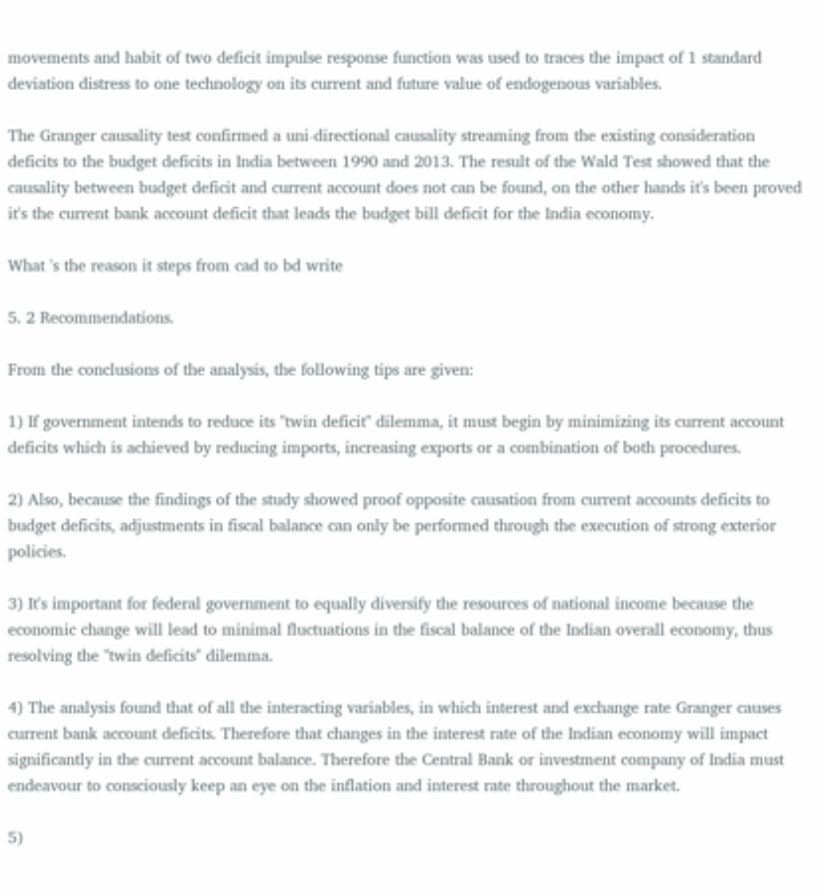movements and habit of two deficit impulse response function was used to traces the impact of 1 standard deviation distress to one technology on its current and future value of endogenous variables.

The Granger causality test confirmed a uni-directional causality streaming from the existing consideration deficits to the budget deficits in India between 1990 and 2013. The result of the Wald Test showed that the causality between budget deficit and current account does not can be found, on the other hands it's been proved it's the current bank account deficit that leads the budget bill deficit for the India economy.

What 's the reason it steps from cad to bd write

5. 2 Recommendations.

From the conclusions of the analysis, the following tips are given:

1) If government intends to reduce its "twin deficit" dilemma, it must begin by minimizing its current account deficits which is achieved by reducing imports, increasing exports or a combination of both procedures.

2) Also, because the findings of the study showed proof opposite causation from current accounts deficits to budget deficits, adjustments in fiscal balance can only be performed through the execution of strong exterior policies.

3) It's important for federal government to equally diversify the resources of national income because the economic change will lead to minimal fluctuations in the fiscal balance of the Indian overall economy, thus resolving the "twin deficits" dilemma.

4) The analysis found that of all the interacting variables, in which interest and exchange rate Granger causes current bank account deficits. Therefore that changes in the interest rate of the Indian economy will impact significantly in the current account balance. Therefore the Central Bank or investment company of India must endeavour to consciously keep an eye on the inflation and interest rate throughout the market.

5)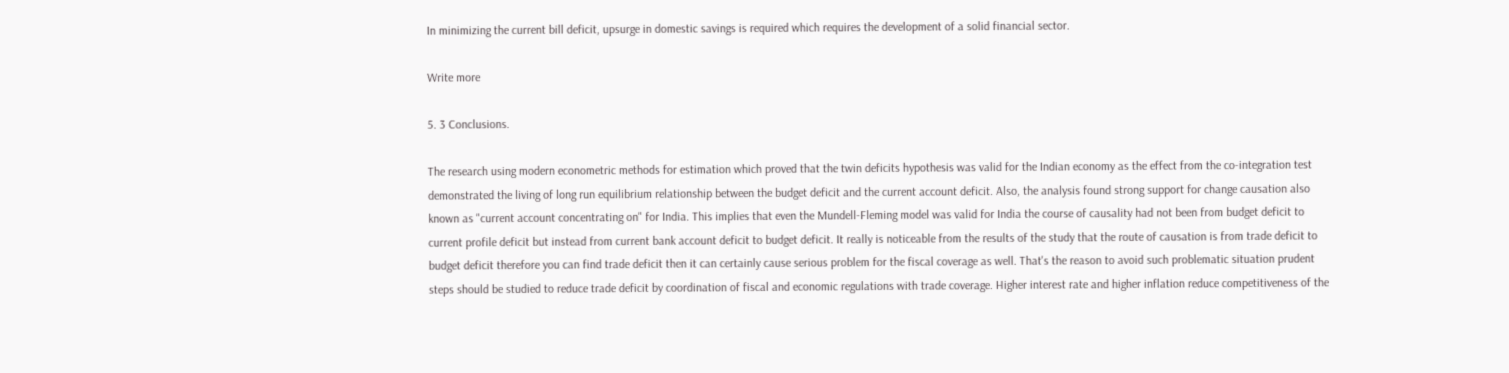In minimizing the current bill deficit, upsurge in domestic savings is required which requires the development of a solid financial sector.

Write more

5. 3 Conclusions.

The research using modern econometric methods for estimation which proved that the twin deficits hypothesis was valid for the Indian economy as the effect from the co-integration test demonstrated the living of long run equilibrium relationship between the budget deficit and the current account deficit. Also, the analysis found strong support for change causation also known as "current account concentrating on" for India. This implies that even the Mundell-Fleming model was valid for India the course of causality had not been from budget deficit to current profile deficit but instead from current bank account deficit to budget deficit. It really is noticeable from the results of the study that the route of causation is from trade deficit to budget deficit therefore you can find trade deficit then it can certainly cause serious problem for the fiscal coverage as well. That's the reason to avoid such problematic situation prudent steps should be studied to reduce trade deficit by coordination of fiscal and economic regulations with trade coverage. Higher interest rate and higher inflation reduce competitiveness of the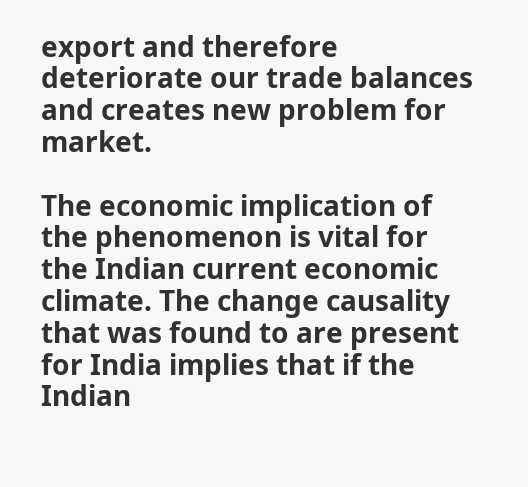export and therefore deteriorate our trade balances and creates new problem for market.

The economic implication of the phenomenon is vital for the Indian current economic climate. The change causality that was found to are present for India implies that if the Indian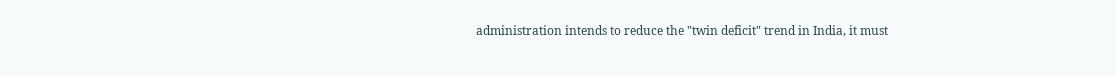administration intends to reduce the "twin deficit" trend in India, it must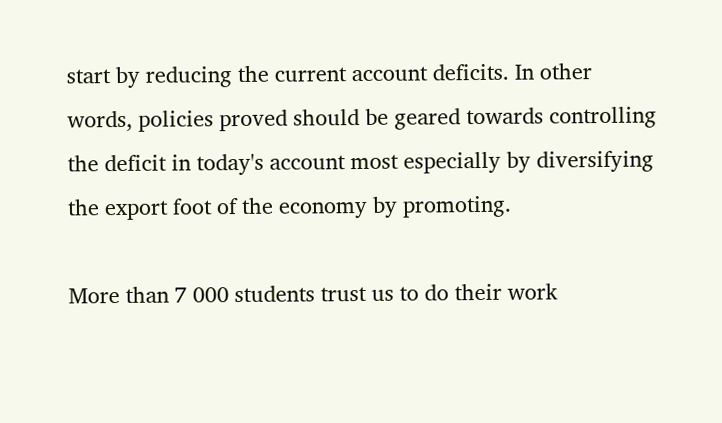start by reducing the current account deficits. In other words, policies proved should be geared towards controlling the deficit in today's account most especially by diversifying the export foot of the economy by promoting.

More than 7 000 students trust us to do their work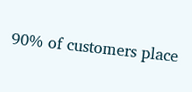90% of customers place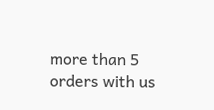more than 5 orders with us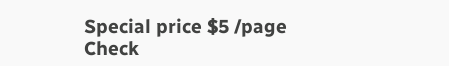Special price $5 /page
Check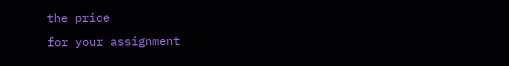the price
for your assignment